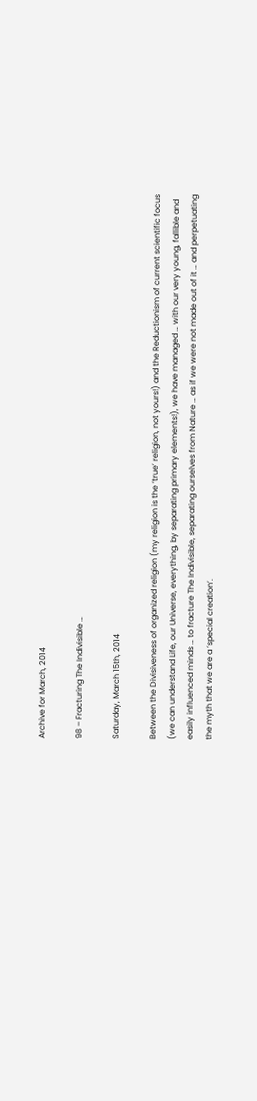Archive for March, 2014

98 – Fracturing The Indivisible …

Saturday, March 15th, 2014

Between the Divisiveness of organized religion (my religion is the ‘true’ religion, not yours!) and the Reductionism of current scientific focus (we can understand Life, our Universe, everything, by separating primary elements!), we have managed … with our very young, fallible and easily influenced minds … to fracture The Indivisible, separating ourselves from Nature … as if we were not made out of it … and perpetuating the myth that we are a ‘special creation’.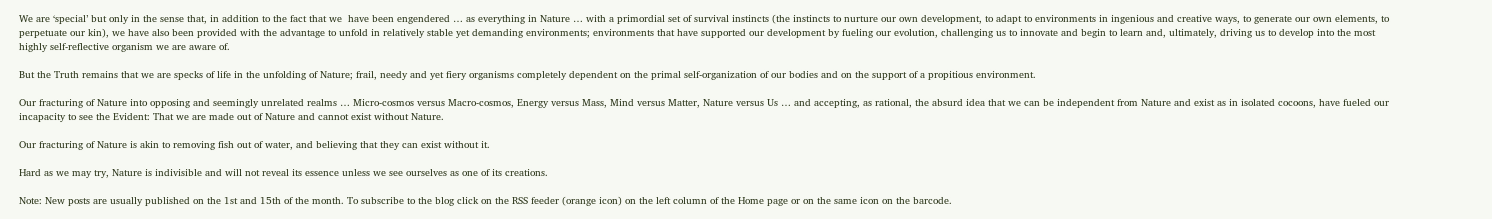We are ‘special’ but only in the sense that, in addition to the fact that we  have been engendered … as everything in Nature … with a primordial set of survival instincts (the instincts to nurture our own development, to adapt to environments in ingenious and creative ways, to generate our own elements, to perpetuate our kin), we have also been provided with the advantage to unfold in relatively stable yet demanding environments; environments that have supported our development by fueling our evolution, challenging us to innovate and begin to learn and, ultimately, driving us to develop into the most highly self-reflective organism we are aware of.

But the Truth remains that we are specks of life in the unfolding of Nature; frail, needy and yet fiery organisms completely dependent on the primal self-organization of our bodies and on the support of a propitious environment.

Our fracturing of Nature into opposing and seemingly unrelated realms … Micro-cosmos versus Macro-cosmos, Energy versus Mass, Mind versus Matter, Nature versus Us … and accepting, as rational, the absurd idea that we can be independent from Nature and exist as in isolated cocoons, have fueled our incapacity to see the Evident: That we are made out of Nature and cannot exist without Nature.

Our fracturing of Nature is akin to removing fish out of water, and believing that they can exist without it.

Hard as we may try, Nature is indivisible and will not reveal its essence unless we see ourselves as one of its creations.

Note: New posts are usually published on the 1st and 15th of the month. To subscribe to the blog click on the RSS feeder (orange icon) on the left column of the Home page or on the same icon on the barcode.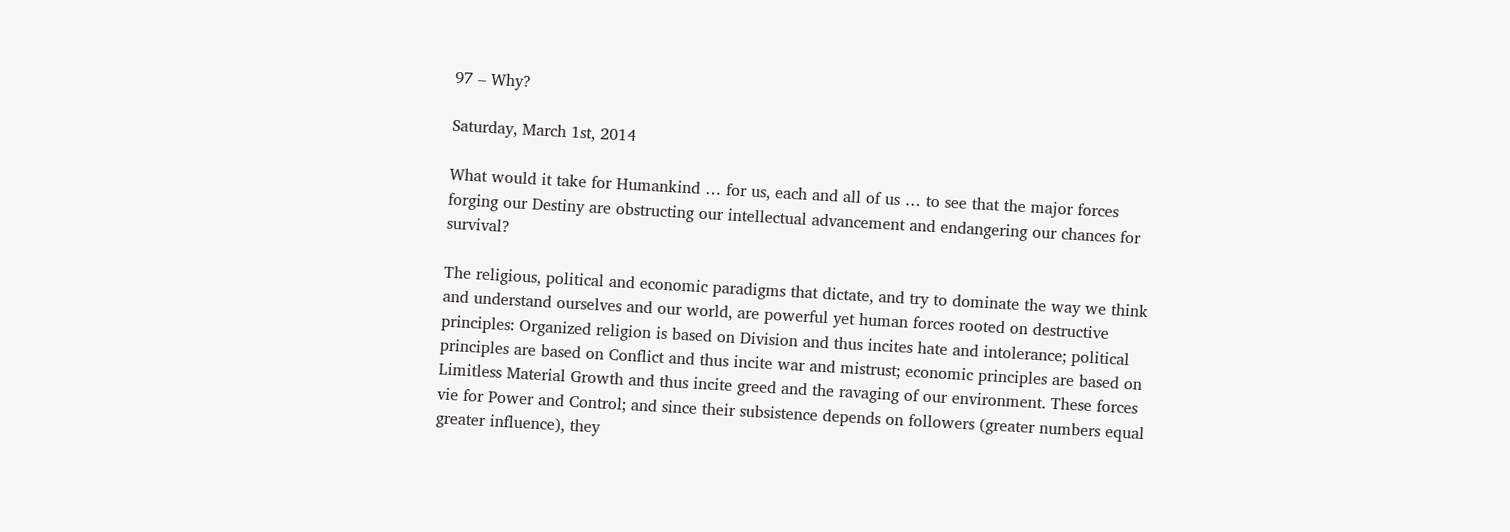97 – Why?

Saturday, March 1st, 2014

What would it take for Humankind … for us, each and all of us … to see that the major forces forging our Destiny are obstructing our intellectual advancement and endangering our chances for survival?

The religious, political and economic paradigms that dictate, and try to dominate the way we think and understand ourselves and our world, are powerful yet human forces rooted on destructive principles: Organized religion is based on Division and thus incites hate and intolerance; political principles are based on Conflict and thus incite war and mistrust; economic principles are based on Limitless Material Growth and thus incite greed and the ravaging of our environment. These forces vie for Power and Control; and since their subsistence depends on followers (greater numbers equal greater influence), they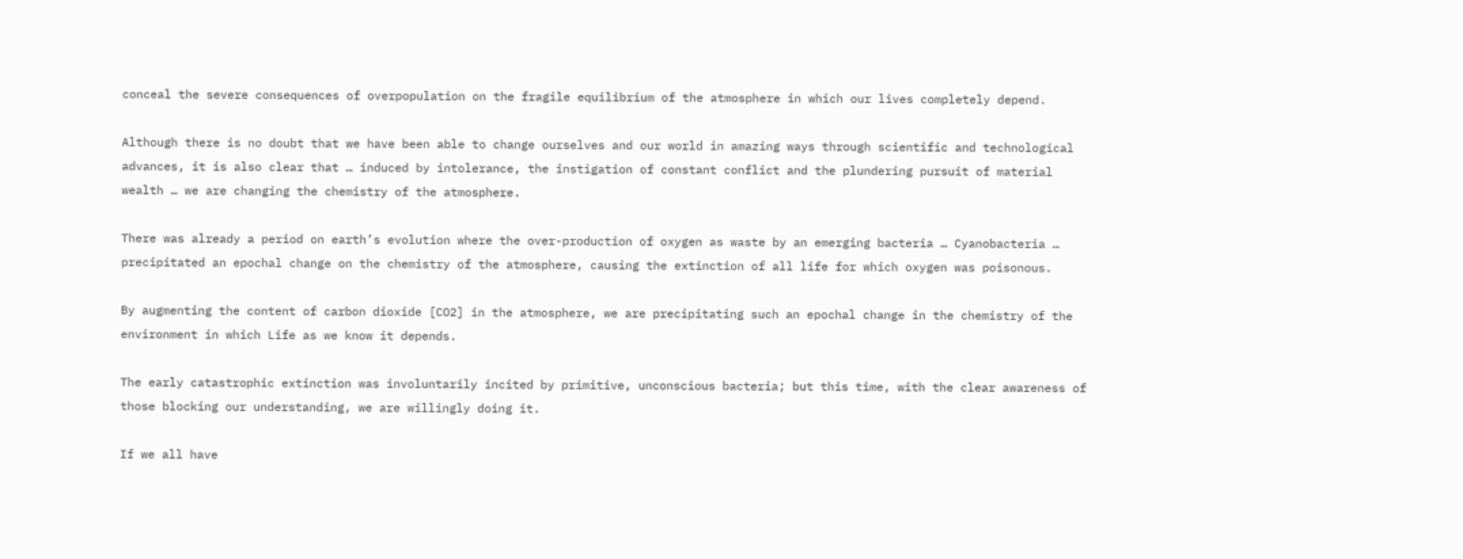conceal the severe consequences of overpopulation on the fragile equilibrium of the atmosphere in which our lives completely depend.

Although there is no doubt that we have been able to change ourselves and our world in amazing ways through scientific and technological advances, it is also clear that … induced by intolerance, the instigation of constant conflict and the plundering pursuit of material wealth … we are changing the chemistry of the atmosphere.

There was already a period on earth’s evolution where the over-production of oxygen as waste by an emerging bacteria … Cyanobacteria … precipitated an epochal change on the chemistry of the atmosphere, causing the extinction of all life for which oxygen was poisonous.

By augmenting the content of carbon dioxide [CO2] in the atmosphere, we are precipitating such an epochal change in the chemistry of the environment in which Life as we know it depends.

The early catastrophic extinction was involuntarily incited by primitive, unconscious bacteria; but this time, with the clear awareness of those blocking our understanding, we are willingly doing it.

If we all have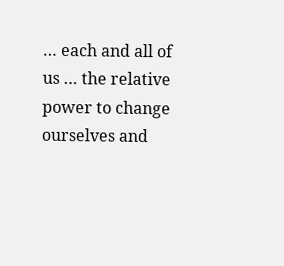… each and all of us … the relative power to change ourselves and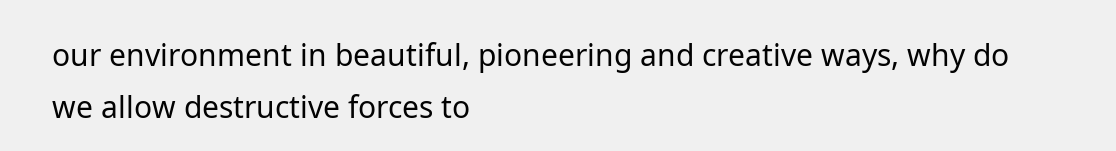our environment in beautiful, pioneering and creative ways, why do we allow destructive forces to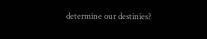determine our destinies?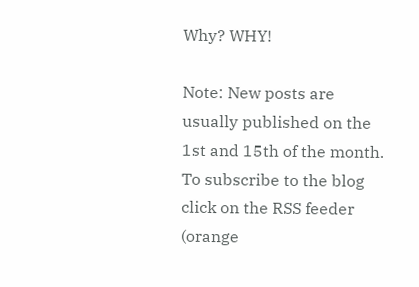Why? WHY!

Note: New posts are usually published on the 1st and 15th of the month. To subscribe to the blog click on the RSS feeder (orange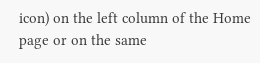icon) on the left column of the Home page or on the same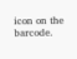icon on the barcode.